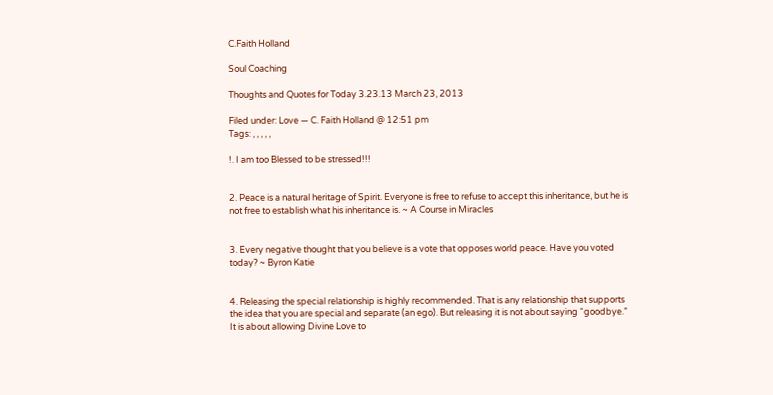C.Faith Holland

Soul Coaching

Thoughts and Quotes for Today 3.23.13 March 23, 2013

Filed under: Love — C. Faith Holland @ 12:51 pm
Tags: , , , , ,

!. I am too Blessed to be stressed!!!


2. Peace is a natural heritage of Spirit. Everyone is free to refuse to accept this inheritance, but he is not free to establish what his inheritance is. ~ A Course in Miracles


3. Every negative thought that you believe is a vote that opposes world peace. Have you voted today? ~ Byron Katie


4. Releasing the special relationship is highly recommended. That is any relationship that supports the idea that you are special and separate (an ego). But releasing it is not about saying “goodbye.” It is about allowing Divine Love to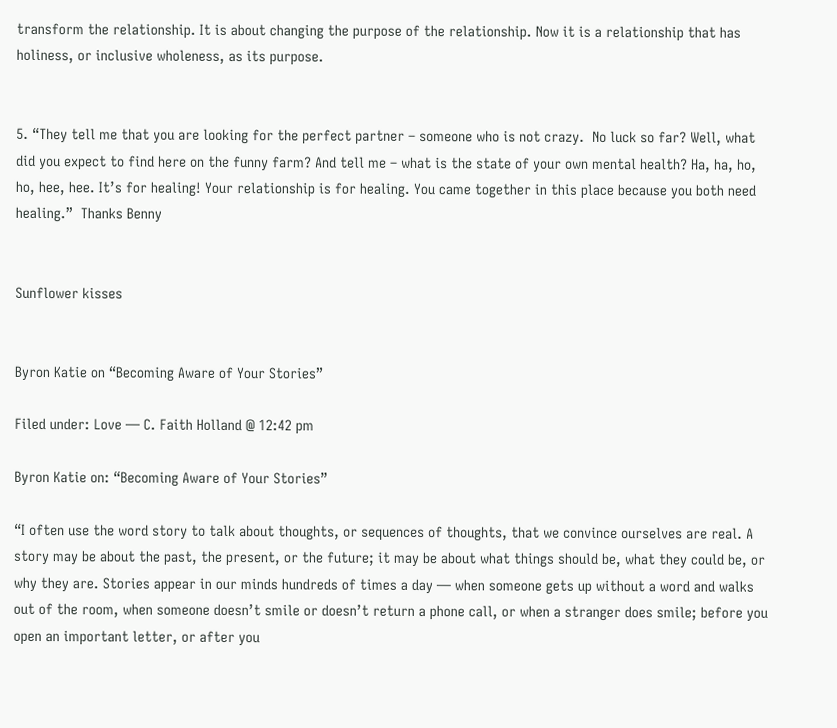transform the relationship. It is about changing the purpose of the relationship. Now it is a relationship that has holiness, or inclusive wholeness, as its purpose.


5. “They tell me that you are looking for the perfect partner – someone who is not crazy.  No luck so far? Well, what did you expect to find here on the funny farm? And tell me – what is the state of your own mental health? Ha, ha, ho, ho, hee, hee. It’s for healing! Your relationship is for healing. You came together in this place because you both need healing.”  Thanks Benny


Sunflower kisses


Byron Katie on “Becoming Aware of Your Stories”

Filed under: Love — C. Faith Holland @ 12:42 pm

Byron Katie on: “Becoming Aware of Your Stories”

“I often use the word story to talk about thoughts, or sequences of thoughts, that we convince ourselves are real. A story may be about the past, the present, or the future; it may be about what things should be, what they could be, or why they are. Stories appear in our minds hundreds of times a day — when someone gets up without a word and walks out of the room, when someone doesn’t smile or doesn’t return a phone call, or when a stranger does smile; before you open an important letter, or after you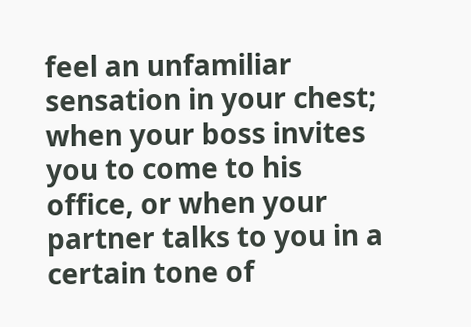feel an unfamiliar sensation in your chest; when your boss invites you to come to his office, or when your partner talks to you in a certain tone of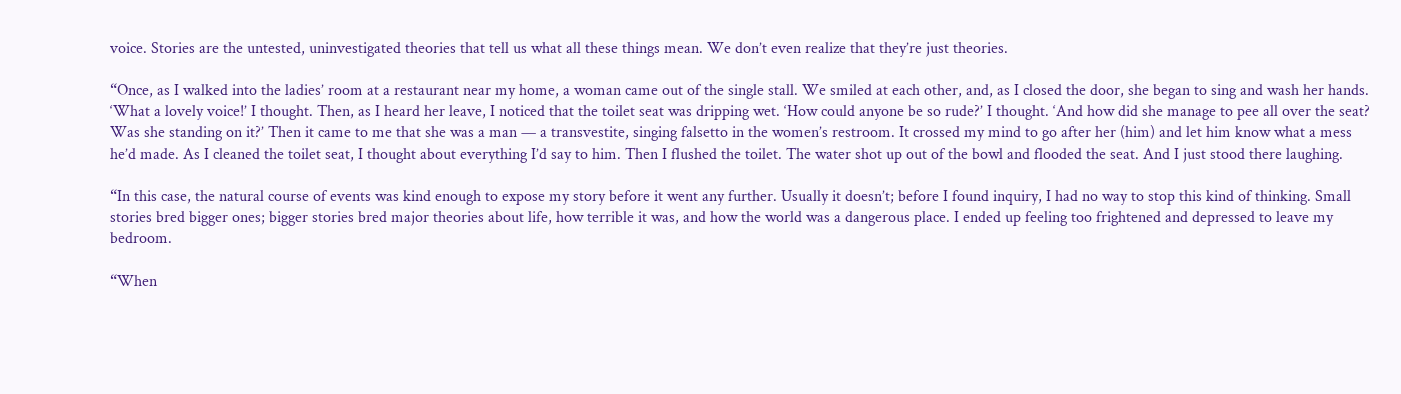voice. Stories are the untested, uninvestigated theories that tell us what all these things mean. We don’t even realize that they’re just theories.

“Once, as I walked into the ladies’ room at a restaurant near my home, a woman came out of the single stall. We smiled at each other, and, as I closed the door, she began to sing and wash her hands. ‘What a lovely voice!’ I thought. Then, as I heard her leave, I noticed that the toilet seat was dripping wet. ‘How could anyone be so rude?’ I thought. ‘And how did she manage to pee all over the seat? Was she standing on it?’ Then it came to me that she was a man — a transvestite, singing falsetto in the women’s restroom. It crossed my mind to go after her (him) and let him know what a mess he’d made. As I cleaned the toilet seat, I thought about everything I’d say to him. Then I flushed the toilet. The water shot up out of the bowl and flooded the seat. And I just stood there laughing.

“In this case, the natural course of events was kind enough to expose my story before it went any further. Usually it doesn’t; before I found inquiry, I had no way to stop this kind of thinking. Small stories bred bigger ones; bigger stories bred major theories about life, how terrible it was, and how the world was a dangerous place. I ended up feeling too frightened and depressed to leave my bedroom.

“When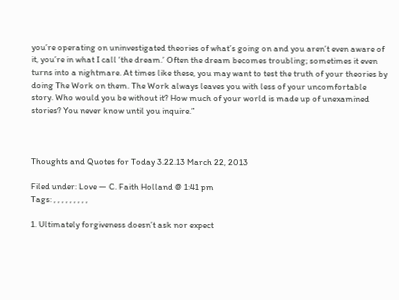you’re operating on uninvestigated theories of what’s going on and you aren’t even aware of it, you’re in what I call ‘the dream.’ Often the dream becomes troubling; sometimes it even turns into a nightmare. At times like these, you may want to test the truth of your theories by doing The Work on them. The Work always leaves you with less of your uncomfortable story. Who would you be without it? How much of your world is made up of unexamined stories? You never know until you inquire.”



Thoughts and Quotes for Today 3.22.13 March 22, 2013

Filed under: Love — C. Faith Holland @ 1:41 pm
Tags: , , , , , , , , ,

1. Ultimately forgiveness doesn’t ask nor expect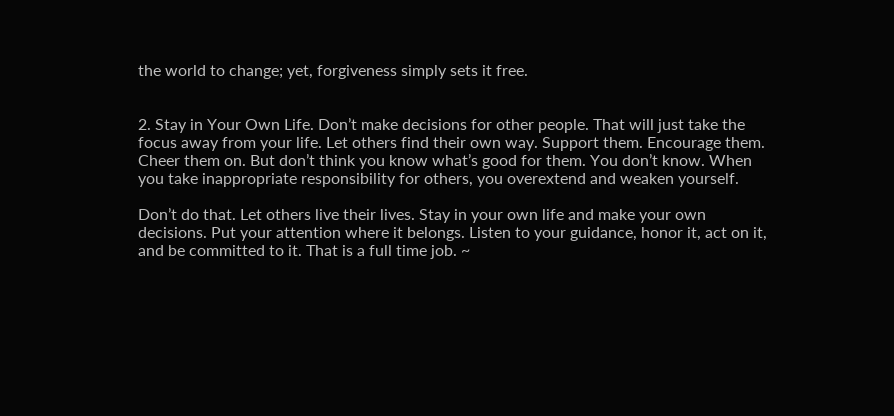the world to change; yet, forgiveness simply sets it free.


2. Stay in Your Own Life. Don’t make decisions for other people. That will just take the focus away from your life. Let others find their own way. Support them. Encourage them. Cheer them on. But don’t think you know what’s good for them. You don’t know. When you take inappropriate responsibility for others, you overextend and weaken yourself.

Don’t do that. Let others live their lives. Stay in your own life and make your own decisions. Put your attention where it belongs. Listen to your guidance, honor it, act on it, and be committed to it. That is a full time job. ~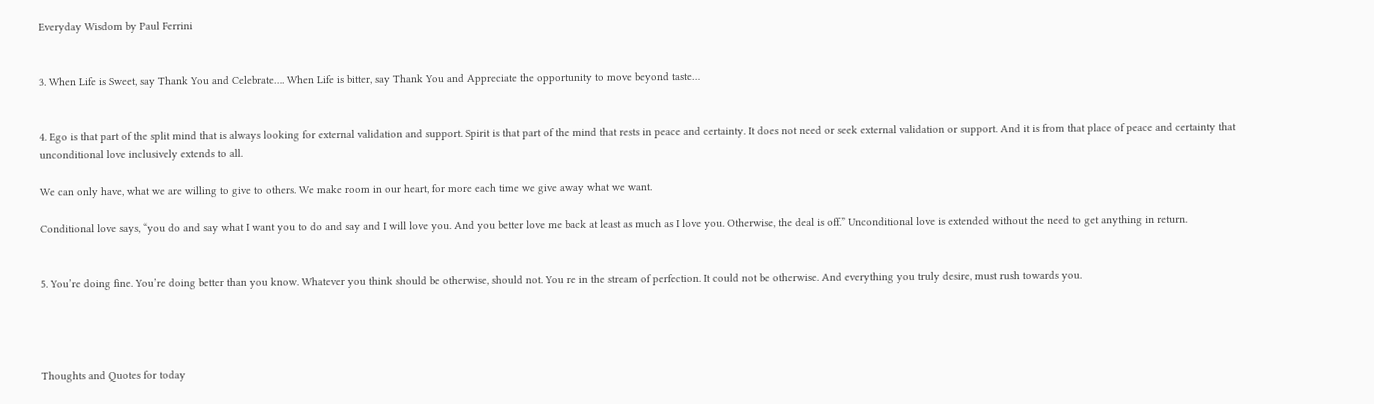Everyday Wisdom by Paul Ferrini


3. When Life is Sweet, say Thank You and Celebrate…. When Life is bitter, say Thank You and Appreciate the opportunity to move beyond taste…


4. Ego is that part of the split mind that is always looking for external validation and support. Spirit is that part of the mind that rests in peace and certainty. It does not need or seek external validation or support. And it is from that place of peace and certainty that unconditional love inclusively extends to all.

We can only have, what we are willing to give to others. We make room in our heart, for more each time we give away what we want.

Conditional love says, “you do and say what I want you to do and say and I will love you. And you better love me back at least as much as I love you. Otherwise, the deal is off.” Unconditional love is extended without the need to get anything in return.


5. You’re doing fine. You’re doing better than you know. Whatever you think should be otherwise, should not. You re in the stream of perfection. It could not be otherwise. And everything you truly desire, must rush towards you.




Thoughts and Quotes for today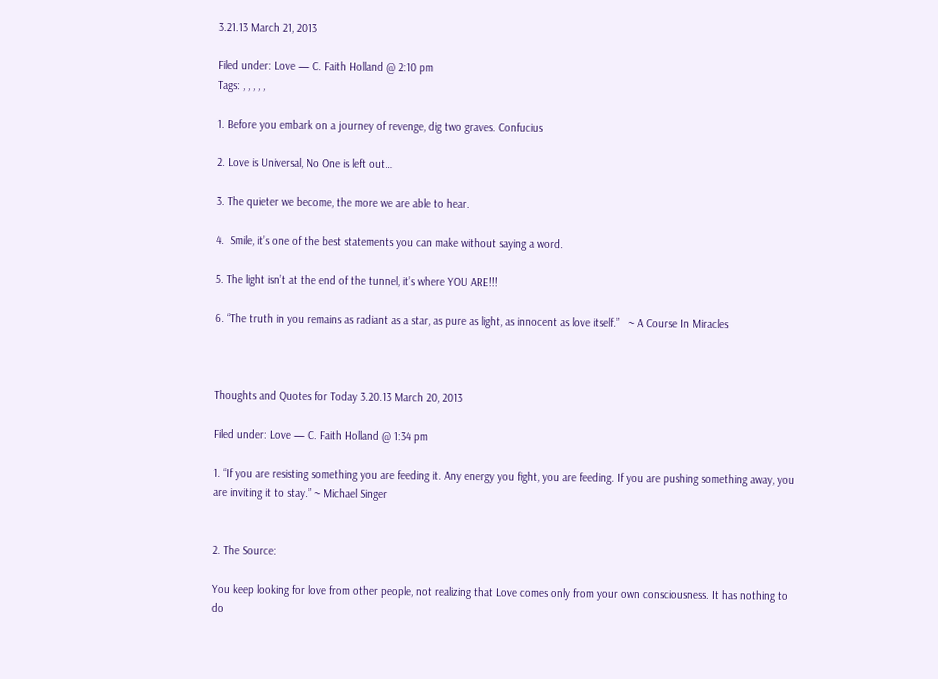3.21.13 March 21, 2013

Filed under: Love — C. Faith Holland @ 2:10 pm
Tags: , , , , ,

1. Before you embark on a journey of revenge, dig two graves. Confucius

2. Love is Universal, No One is left out…

3. The quieter we become, the more we are able to hear.

4.  Smile, it’s one of the best statements you can make without saying a word.

5. The light isn’t at the end of the tunnel, it’s where YOU ARE!!!

6. “The truth in you remains as radiant as a star, as pure as light, as innocent as love itself.”   ~ A Course In Miracles



Thoughts and Quotes for Today 3.20.13 March 20, 2013

Filed under: Love — C. Faith Holland @ 1:34 pm

1. “If you are resisting something you are feeding it. Any energy you fight, you are feeding. If you are pushing something away, you are inviting it to stay.” ~ Michael Singer


2. The Source:

You keep looking for love from other people, not realizing that Love comes only from your own consciousness. It has nothing to do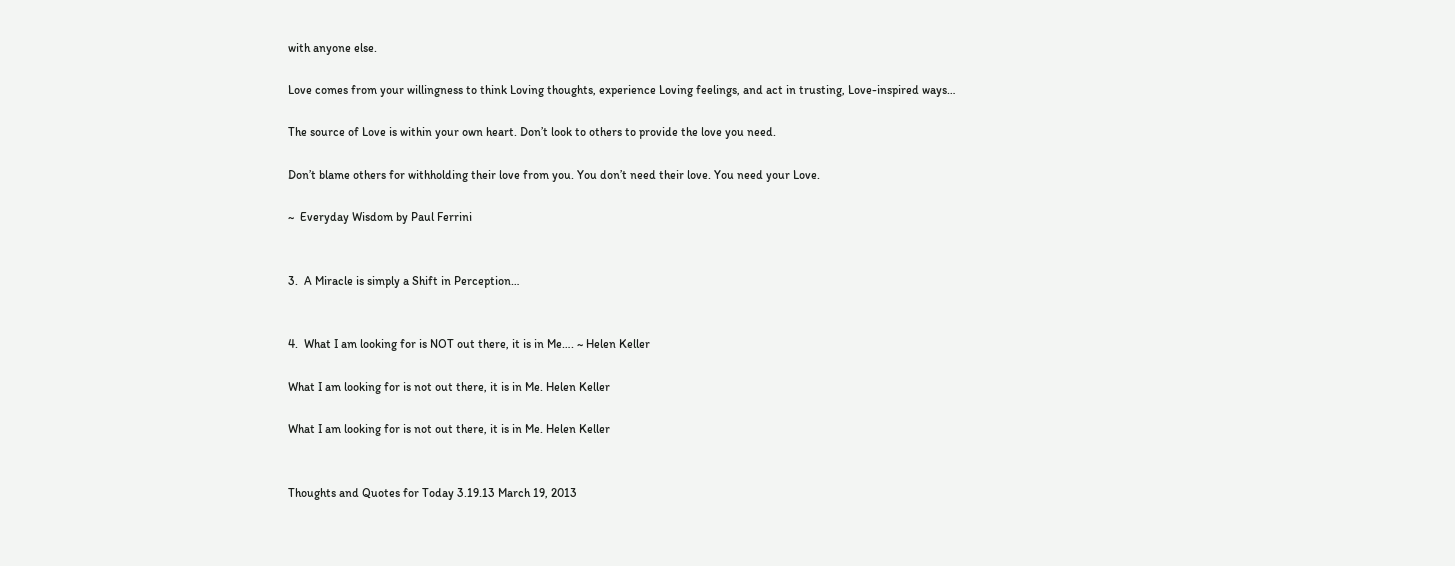with anyone else.

Love comes from your willingness to think Loving thoughts, experience Loving feelings, and act in trusting, Love-inspired ways…

The source of Love is within your own heart. Don’t look to others to provide the love you need.

Don’t blame others for withholding their love from you. You don’t need their love. You need your Love.

~  Everyday Wisdom by Paul Ferrini


3.  A Miracle is simply a Shift in Perception…


4.  What I am looking for is NOT out there, it is in Me…. ~ Helen Keller

What I am looking for is not out there, it is in Me. Helen Keller

What I am looking for is not out there, it is in Me. Helen Keller


Thoughts and Quotes for Today 3.19.13 March 19, 2013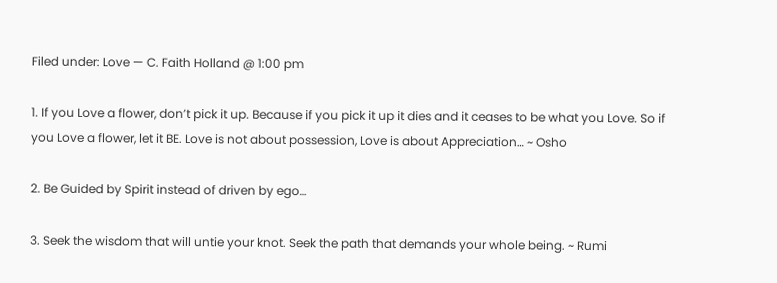Filed under: Love — C. Faith Holland @ 1:00 pm

1. If you Love a flower, don’t pick it up. Because if you pick it up it dies and it ceases to be what you Love. So if you Love a flower, let it BE. Love is not about possession, Love is about Appreciation… ~ Osho

2. Be Guided by Spirit instead of driven by ego…

3. Seek the wisdom that will untie your knot. Seek the path that demands your whole being. ~ Rumi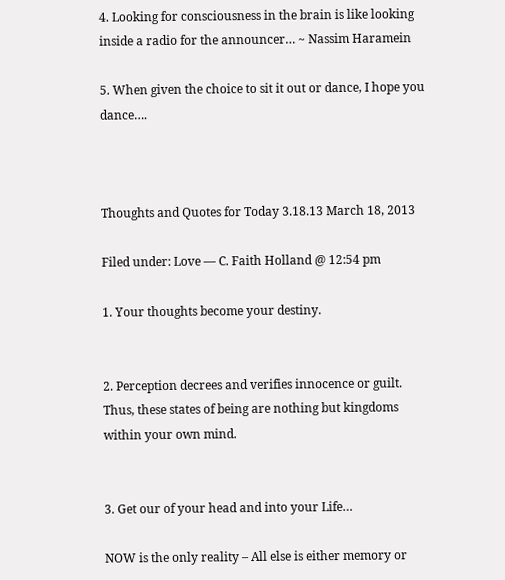4. Looking for consciousness in the brain is like looking inside a radio for the announcer… ~ Nassim Haramein

5. When given the choice to sit it out or dance, I hope you dance….



Thoughts and Quotes for Today 3.18.13 March 18, 2013

Filed under: Love — C. Faith Holland @ 12:54 pm

1. Your thoughts become your destiny.


2. Perception decrees and verifies innocence or guilt. Thus, these states of being are nothing but kingdoms within your own mind.


3. Get our of your head and into your Life…

NOW is the only reality – All else is either memory or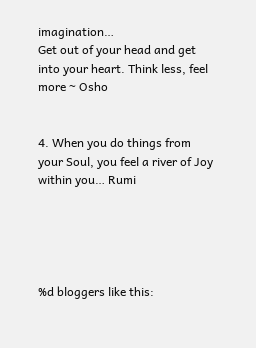imagination…
Get out of your head and get into your heart. Think less, feel more ~ Osho


4. When you do things from your Soul, you feel a river of Joy within you… Rumi





%d bloggers like this: